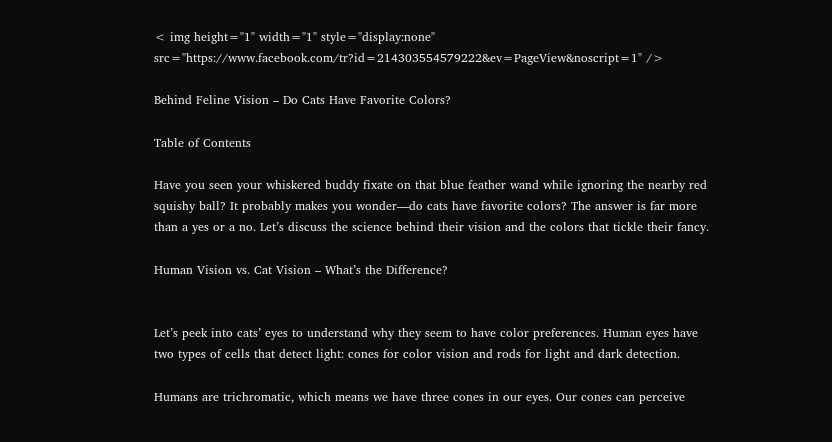< img height="1" width="1" style="display:none" src="https://www.facebook.com/tr?id=214303554579222&ev=PageView&noscript=1" />

Behind Feline Vision – Do Cats Have Favorite Colors?

Table of Contents

Have you seen your whiskered buddy fixate on that blue feather wand while ignoring the nearby red squishy ball? It probably makes you wonder—do cats have favorite colors? The answer is far more than a yes or a no. Let’s discuss the science behind their vision and the colors that tickle their fancy.

Human Vision vs. Cat Vision – What’s the Difference?


Let’s peek into cats’ eyes to understand why they seem to have color preferences. Human eyes have two types of cells that detect light: cones for color vision and rods for light and dark detection.

Humans are trichromatic, which means we have three cones in our eyes. Our cones can perceive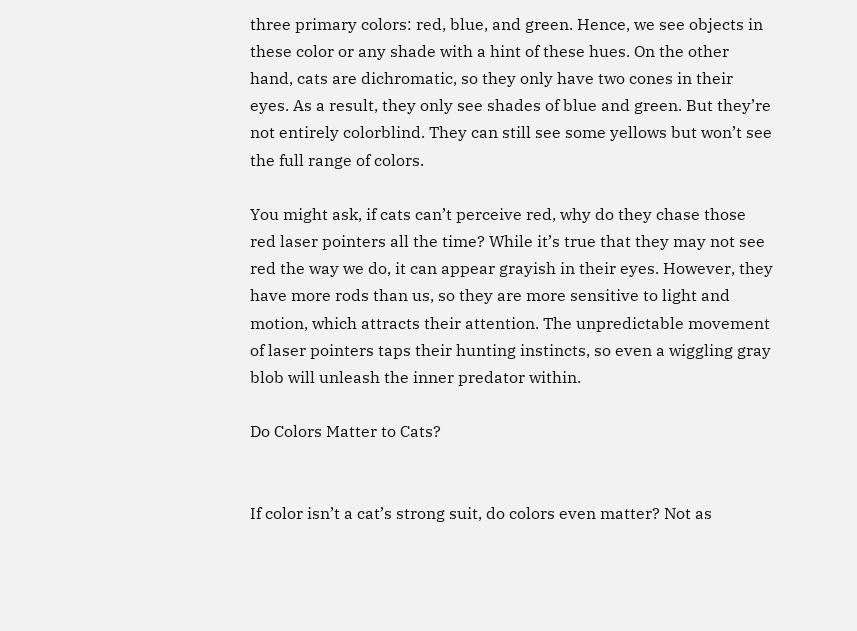three primary colors: red, blue, and green. Hence, we see objects in these color or any shade with a hint of these hues. On the other hand, cats are dichromatic, so they only have two cones in their eyes. As a result, they only see shades of blue and green. But they’re not entirely colorblind. They can still see some yellows but won’t see the full range of colors.

You might ask, if cats can’t perceive red, why do they chase those red laser pointers all the time? While it’s true that they may not see red the way we do, it can appear grayish in their eyes. However, they have more rods than us, so they are more sensitive to light and motion, which attracts their attention. The unpredictable movement of laser pointers taps their hunting instincts, so even a wiggling gray blob will unleash the inner predator within.

Do Colors Matter to Cats?


If color isn’t a cat’s strong suit, do colors even matter? Not as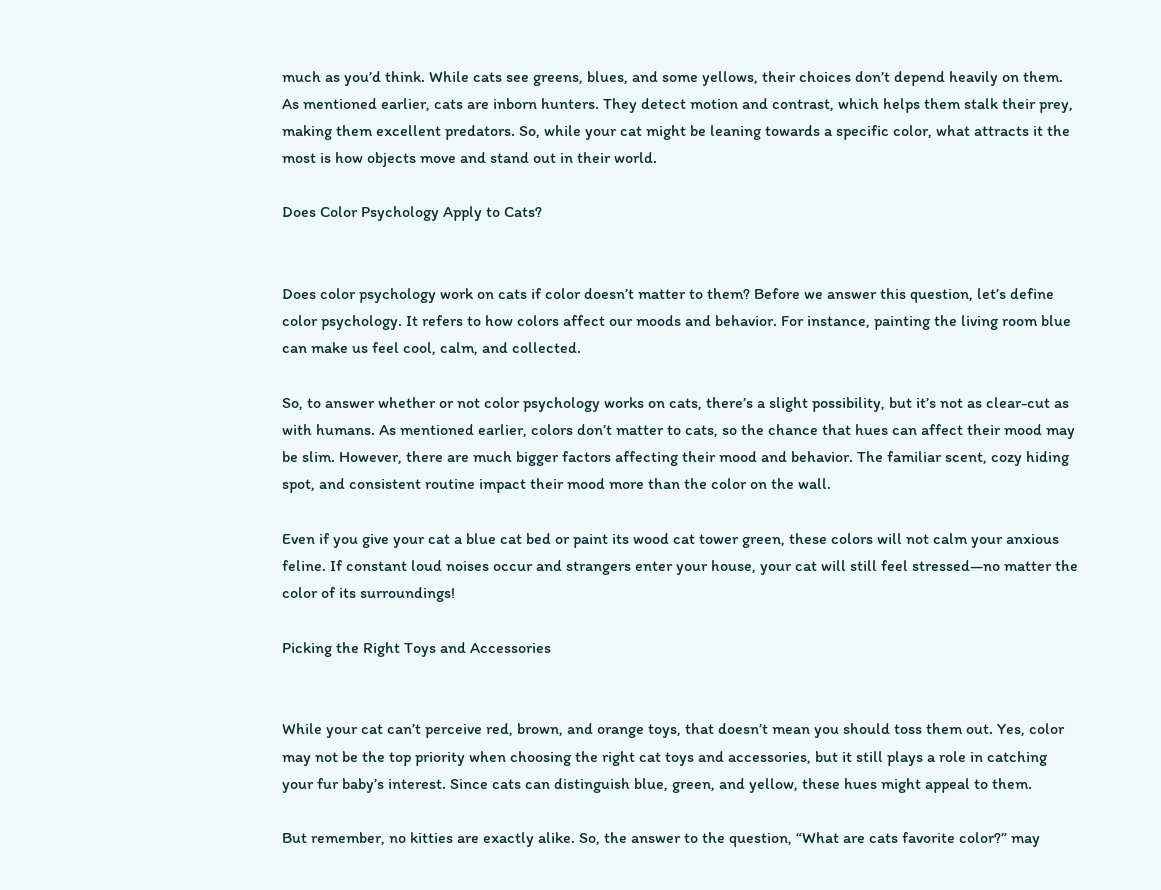much as you’d think. While cats see greens, blues, and some yellows, their choices don’t depend heavily on them. As mentioned earlier, cats are inborn hunters. They detect motion and contrast, which helps them stalk their prey, making them excellent predators. So, while your cat might be leaning towards a specific color, what attracts it the most is how objects move and stand out in their world.

Does Color Psychology Apply to Cats?


Does color psychology work on cats if color doesn’t matter to them? Before we answer this question, let’s define color psychology. It refers to how colors affect our moods and behavior. For instance, painting the living room blue can make us feel cool, calm, and collected.

So, to answer whether or not color psychology works on cats, there’s a slight possibility, but it’s not as clear-cut as with humans. As mentioned earlier, colors don’t matter to cats, so the chance that hues can affect their mood may be slim. However, there are much bigger factors affecting their mood and behavior. The familiar scent, cozy hiding spot, and consistent routine impact their mood more than the color on the wall.

Even if you give your cat a blue cat bed or paint its wood cat tower green, these colors will not calm your anxious feline. If constant loud noises occur and strangers enter your house, your cat will still feel stressed—no matter the color of its surroundings!

Picking the Right Toys and Accessories


While your cat can’t perceive red, brown, and orange toys, that doesn’t mean you should toss them out. Yes, color may not be the top priority when choosing the right cat toys and accessories, but it still plays a role in catching your fur baby’s interest. Since cats can distinguish blue, green, and yellow, these hues might appeal to them.

But remember, no kitties are exactly alike. So, the answer to the question, “What are cats favorite color?” may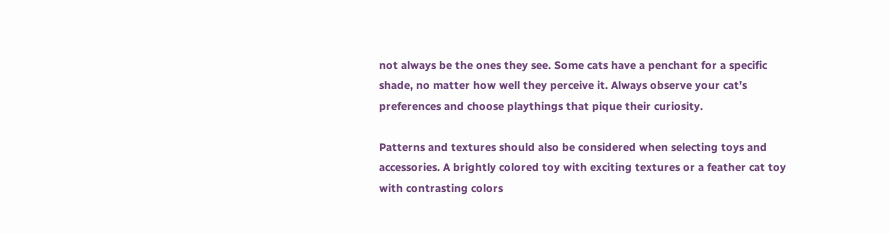not always be the ones they see. Some cats have a penchant for a specific shade, no matter how well they perceive it. Always observe your cat’s preferences and choose playthings that pique their curiosity.

Patterns and textures should also be considered when selecting toys and accessories. A brightly colored toy with exciting textures or a feather cat toy with contrasting colors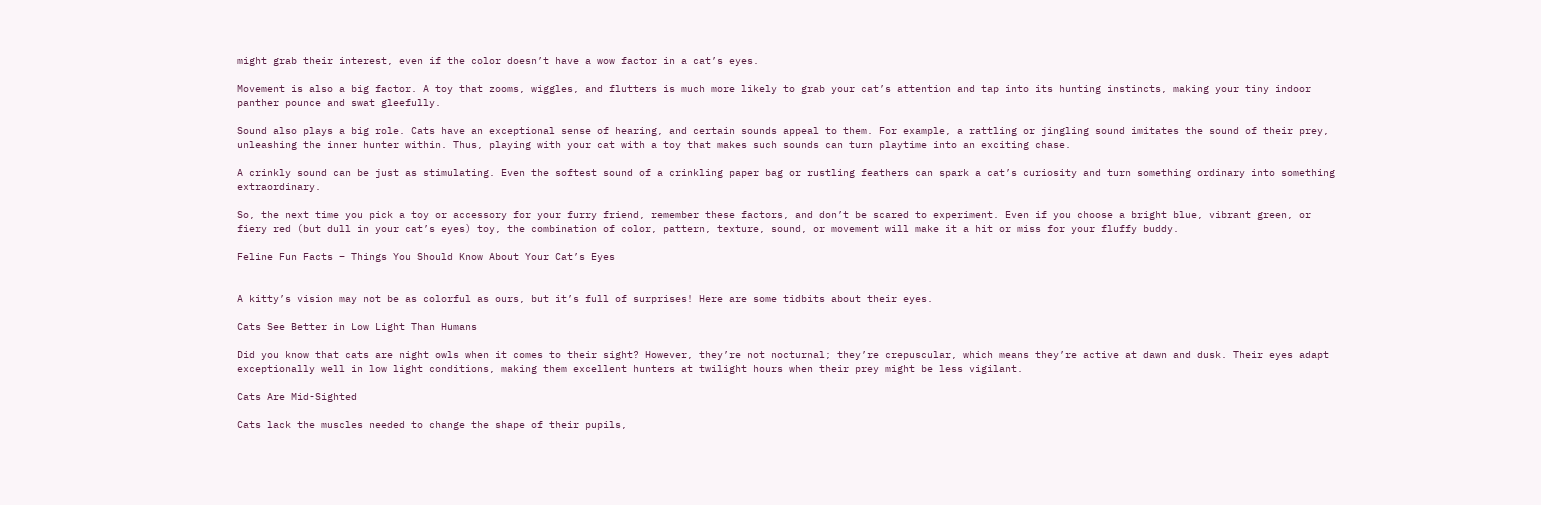might grab their interest, even if the color doesn’t have a wow factor in a cat’s eyes.

Movement is also a big factor. A toy that zooms, wiggles, and flutters is much more likely to grab your cat’s attention and tap into its hunting instincts, making your tiny indoor panther pounce and swat gleefully.

Sound also plays a big role. Cats have an exceptional sense of hearing, and certain sounds appeal to them. For example, a rattling or jingling sound imitates the sound of their prey, unleashing the inner hunter within. Thus, playing with your cat with a toy that makes such sounds can turn playtime into an exciting chase.

A crinkly sound can be just as stimulating. Even the softest sound of a crinkling paper bag or rustling feathers can spark a cat’s curiosity and turn something ordinary into something extraordinary.

So, the next time you pick a toy or accessory for your furry friend, remember these factors, and don’t be scared to experiment. Even if you choose a bright blue, vibrant green, or fiery red (but dull in your cat’s eyes) toy, the combination of color, pattern, texture, sound, or movement will make it a hit or miss for your fluffy buddy.

Feline Fun Facts – Things You Should Know About Your Cat’s Eyes


A kitty’s vision may not be as colorful as ours, but it’s full of surprises! Here are some tidbits about their eyes.

Cats See Better in Low Light Than Humans

Did you know that cats are night owls when it comes to their sight? However, they’re not nocturnal; they’re crepuscular, which means they’re active at dawn and dusk. Their eyes adapt exceptionally well in low light conditions, making them excellent hunters at twilight hours when their prey might be less vigilant.

Cats Are Mid-Sighted

Cats lack the muscles needed to change the shape of their pupils,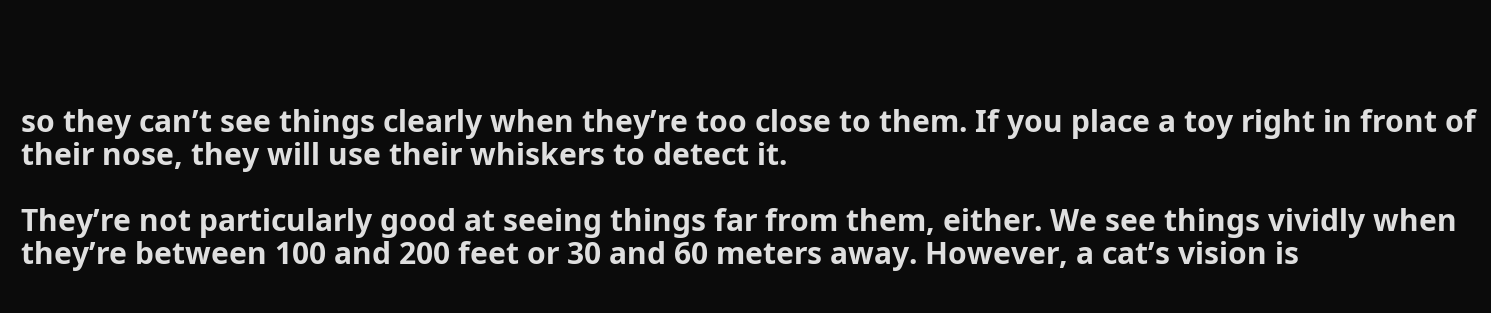so they can’t see things clearly when they’re too close to them. If you place a toy right in front of their nose, they will use their whiskers to detect it.

They’re not particularly good at seeing things far from them, either. We see things vividly when they’re between 100 and 200 feet or 30 and 60 meters away. However, a cat’s vision is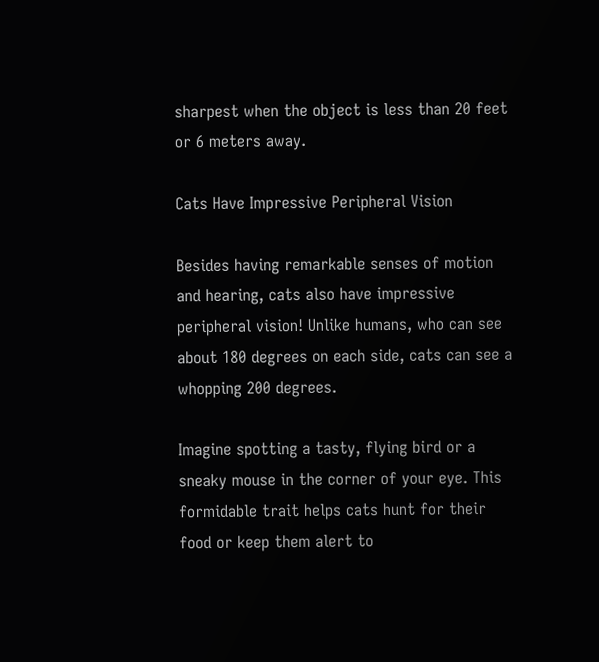sharpest when the object is less than 20 feet or 6 meters away.

Cats Have Impressive Peripheral Vision

Besides having remarkable senses of motion and hearing, cats also have impressive peripheral vision! Unlike humans, who can see about 180 degrees on each side, cats can see a whopping 200 degrees.

Imagine spotting a tasty, flying bird or a sneaky mouse in the corner of your eye. This formidable trait helps cats hunt for their food or keep them alert to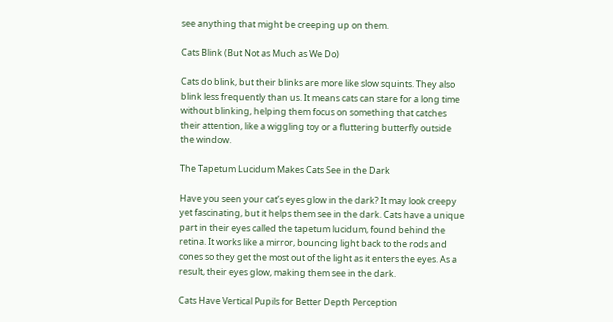see anything that might be creeping up on them.

Cats Blink (But Not as Much as We Do)

Cats do blink, but their blinks are more like slow squints. They also blink less frequently than us. It means cats can stare for a long time without blinking, helping them focus on something that catches their attention, like a wiggling toy or a fluttering butterfly outside the window.

The Tapetum Lucidum Makes Cats See in the Dark

Have you seen your cat’s eyes glow in the dark? It may look creepy yet fascinating, but it helps them see in the dark. Cats have a unique part in their eyes called the tapetum lucidum, found behind the retina. It works like a mirror, bouncing light back to the rods and cones so they get the most out of the light as it enters the eyes. As a result, their eyes glow, making them see in the dark.

Cats Have Vertical Pupils for Better Depth Perception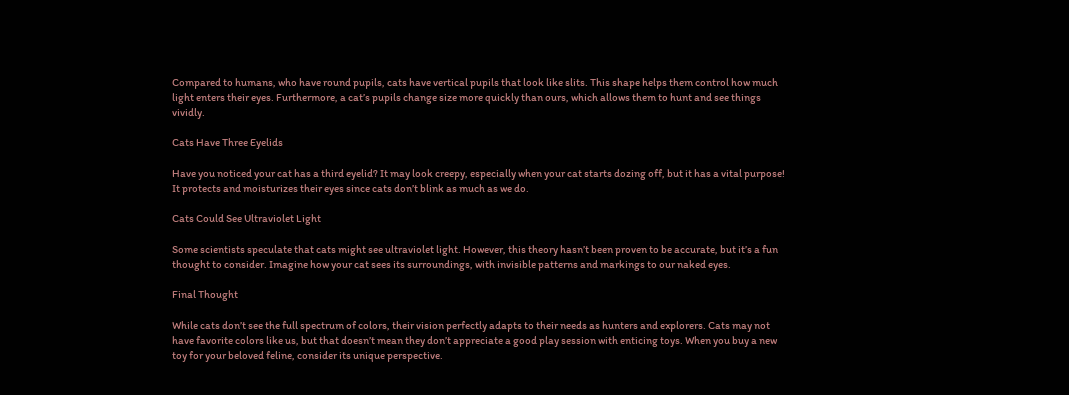Compared to humans, who have round pupils, cats have vertical pupils that look like slits. This shape helps them control how much light enters their eyes. Furthermore, a cat’s pupils change size more quickly than ours, which allows them to hunt and see things vividly.

Cats Have Three Eyelids

Have you noticed your cat has a third eyelid? It may look creepy, especially when your cat starts dozing off, but it has a vital purpose! It protects and moisturizes their eyes since cats don’t blink as much as we do.

Cats Could See Ultraviolet Light

Some scientists speculate that cats might see ultraviolet light. However, this theory hasn’t been proven to be accurate, but it’s a fun thought to consider. Imagine how your cat sees its surroundings, with invisible patterns and markings to our naked eyes.

Final Thought

While cats don’t see the full spectrum of colors, their vision perfectly adapts to their needs as hunters and explorers. Cats may not have favorite colors like us, but that doesn’t mean they don’t appreciate a good play session with enticing toys. When you buy a new toy for your beloved feline, consider its unique perspective.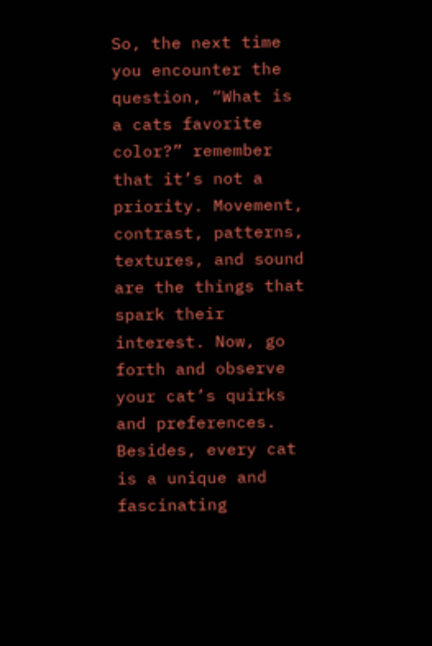So, the next time you encounter the question, “What is a cats favorite color?” remember that it’s not a priority. Movement, contrast, patterns, textures, and sound are the things that spark their interest. Now, go forth and observe your cat’s quirks and preferences. Besides, every cat is a unique and fascinating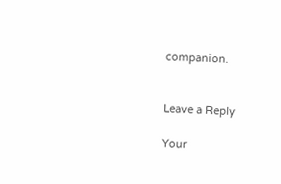companion.


Leave a Reply

Your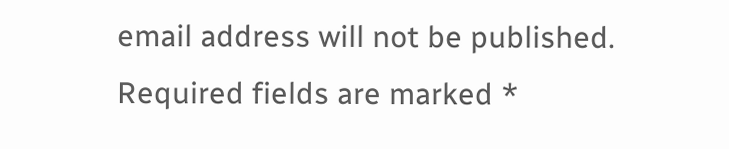email address will not be published. Required fields are marked *